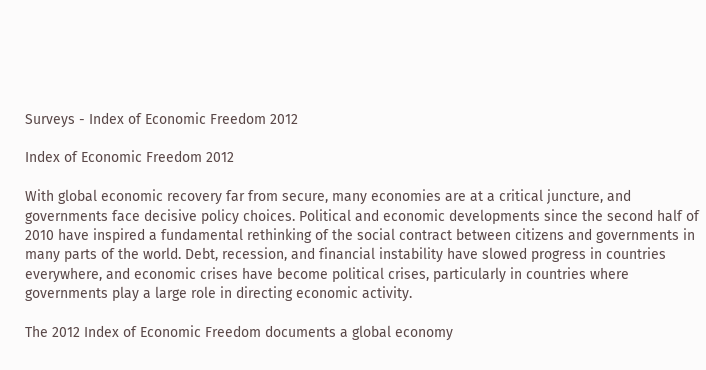Surveys - Index of Economic Freedom 2012

Index of Economic Freedom 2012

With global economic recovery far from secure, many economies are at a critical juncture, and  governments face decisive policy choices. Political and economic developments since the second half of 2010 have inspired a fundamental rethinking of the social contract between citizens and governments in
many parts of the world. Debt, recession, and financial instability have slowed progress in countries everywhere, and economic crises have become political crises, particularly in countries where governments play a large role in directing economic activity.

The 2012 Index of Economic Freedom documents a global economy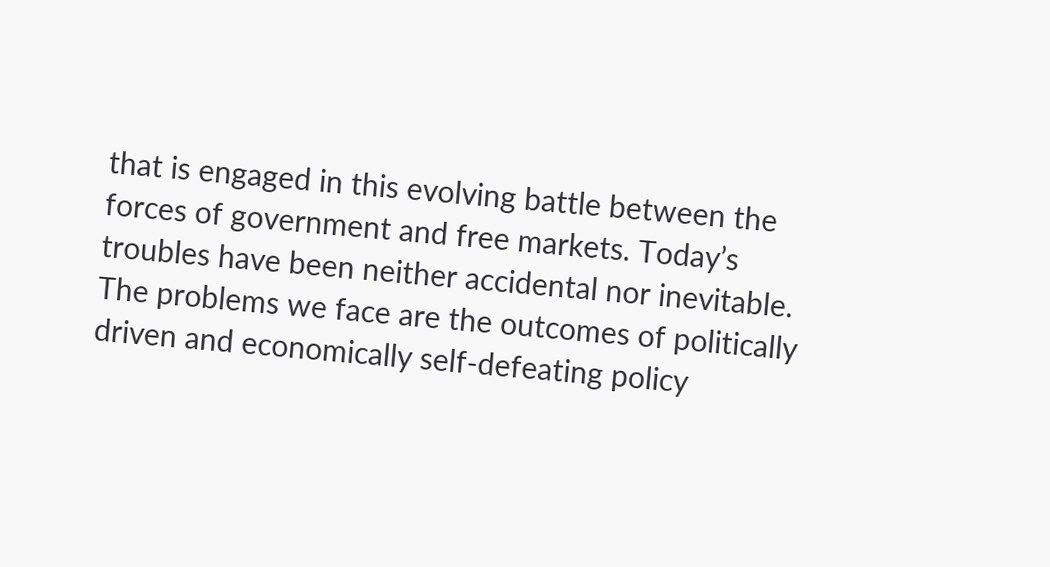that is engaged in this evolving battle between the forces of government and free markets. Today’s troubles have been neither accidental nor inevitable. The problems we face are the outcomes of politically driven and economically self-defeating policy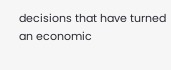decisions that have turned an economic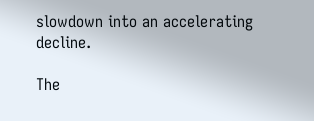slowdown into an accelerating decline.

The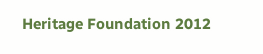Heritage Foundation 2012